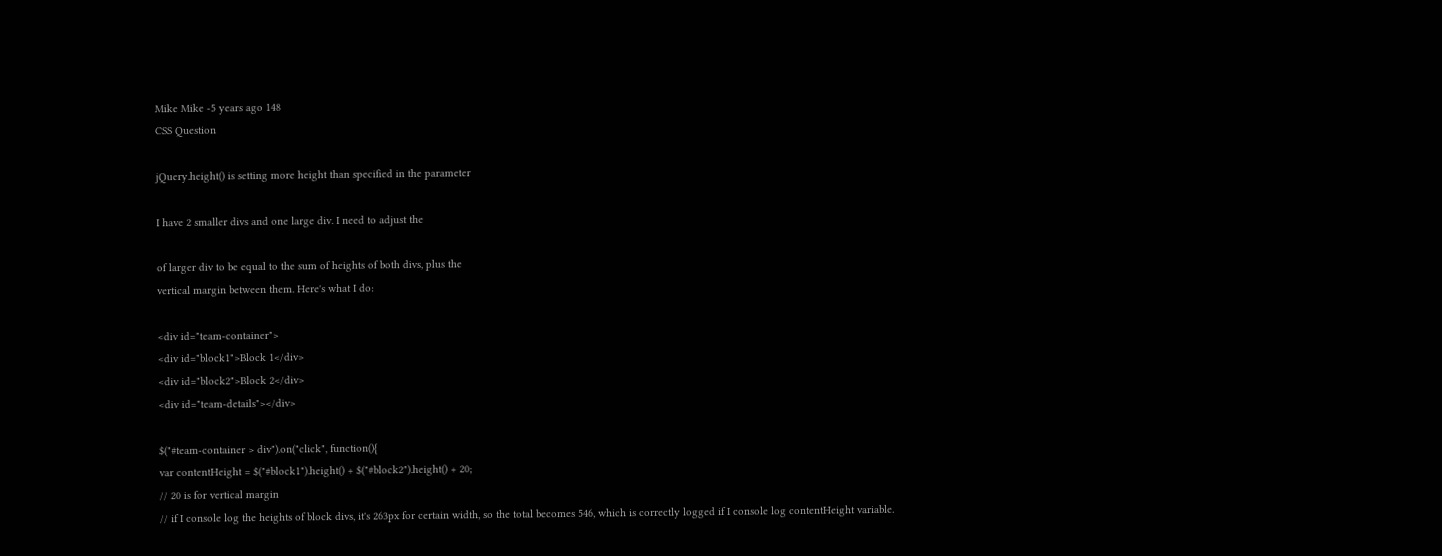Mike Mike -5 years ago 148
CSS Question

jQuery.height() is setting more height than specified in the parameter

I have 2 smaller divs and one large div. I need to adjust the

of larger div to be equal to the sum of heights of both divs, plus the
vertical margin between them. Here's what I do:

<div id="team-container">
<div id="block1">Block 1</div>
<div id="block2">Block 2</div>
<div id="team-details"></div>

$("#team-container > div").on("click", function(){
var contentHeight = $("#block1").height() + $("#block2").height() + 20;
// 20 is for vertical margin
// if I console log the heights of block divs, it's 263px for certain width, so the total becomes 546, which is correctly logged if I console log contentHeight variable.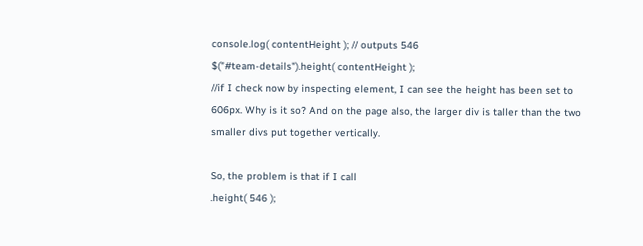console.log( contentHeight ); // outputs 546
$("#team-details").height( contentHeight );
//if I check now by inspecting element, I can see the height has been set to 606px. Why is it so? And on the page also, the larger div is taller than the two smaller divs put together vertically.

So, the problem is that if I call
.height( 546 );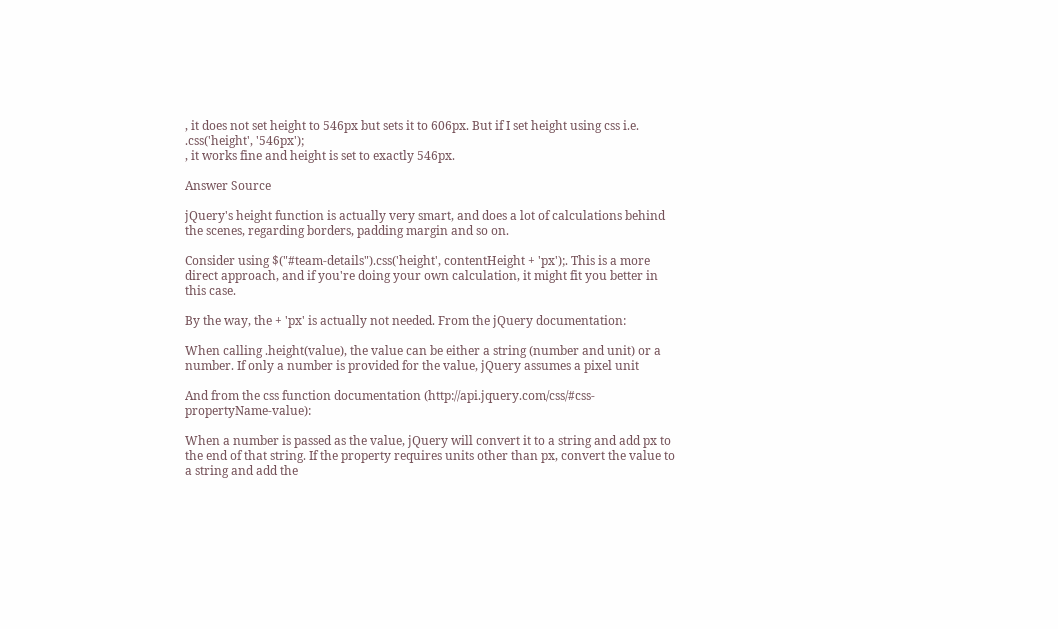, it does not set height to 546px but sets it to 606px. But if I set height using css i.e.
.css('height', '546px');
, it works fine and height is set to exactly 546px.

Answer Source

jQuery's height function is actually very smart, and does a lot of calculations behind the scenes, regarding borders, padding margin and so on.

Consider using $("#team-details").css('height', contentHeight + 'px');. This is a more direct approach, and if you're doing your own calculation, it might fit you better in this case.

By the way, the + 'px' is actually not needed. From the jQuery documentation:

When calling .height(value), the value can be either a string (number and unit) or a number. If only a number is provided for the value, jQuery assumes a pixel unit

And from the css function documentation (http://api.jquery.com/css/#css-propertyName-value):

When a number is passed as the value, jQuery will convert it to a string and add px to the end of that string. If the property requires units other than px, convert the value to a string and add the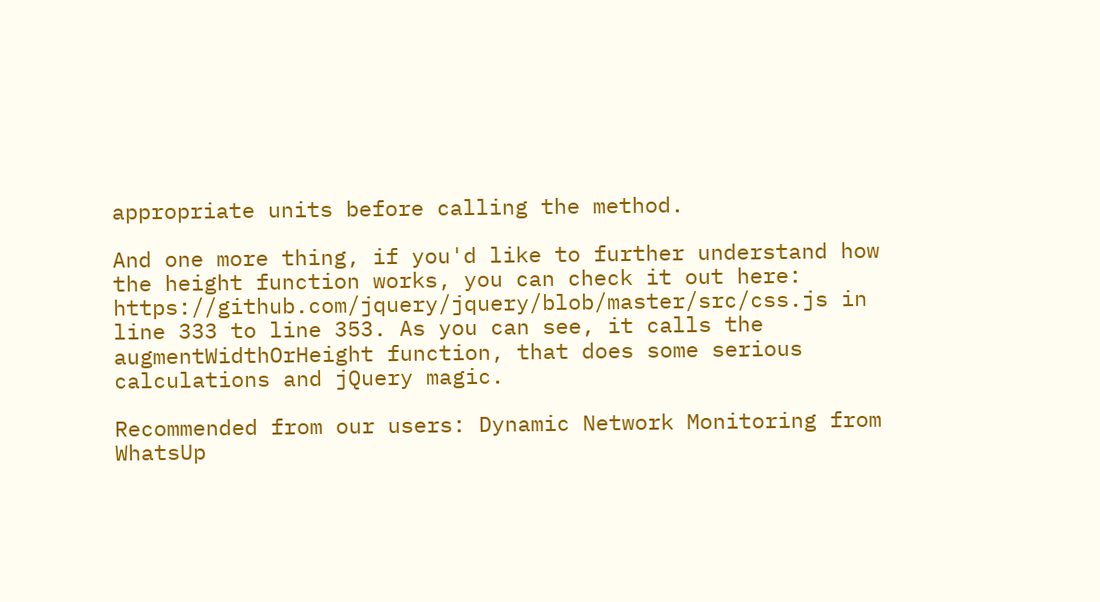appropriate units before calling the method.

And one more thing, if you'd like to further understand how the height function works, you can check it out here: https://github.com/jquery/jquery/blob/master/src/css.js in line 333 to line 353. As you can see, it calls the augmentWidthOrHeight function, that does some serious calculations and jQuery magic.

Recommended from our users: Dynamic Network Monitoring from WhatsUp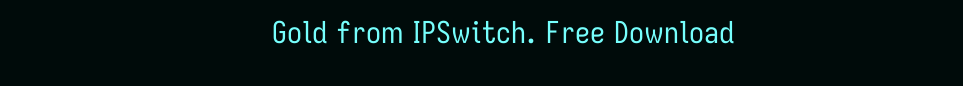Gold from IPSwitch. Free Download